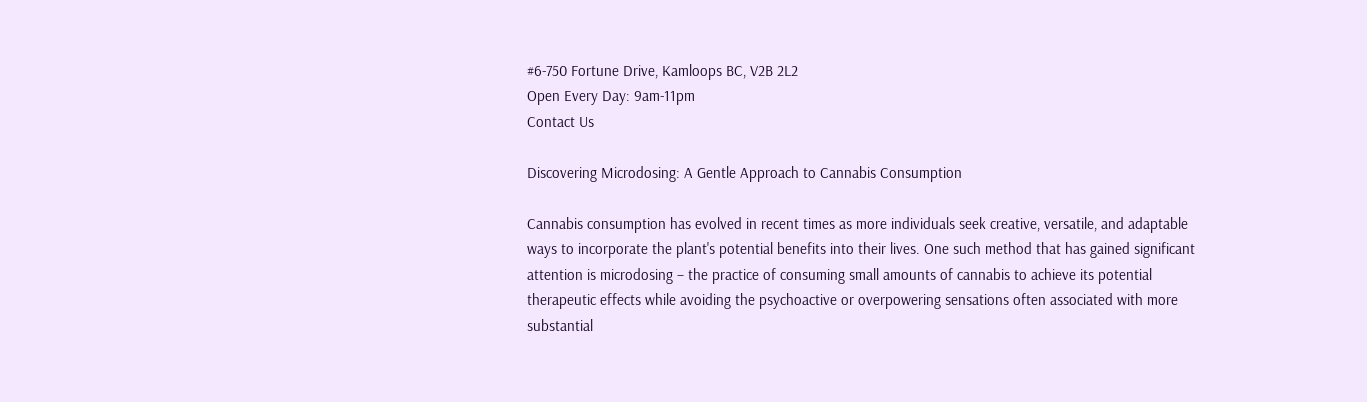#6-750 Fortune Drive, Kamloops BC, V2B 2L2
Open Every Day: 9am-11pm
Contact Us

Discovering Microdosing: A Gentle Approach to Cannabis Consumption

Cannabis consumption has evolved in recent times as more individuals seek creative, versatile, and adaptable ways to incorporate the plant's potential benefits into their lives. One such method that has gained significant attention is microdosing – the practice of consuming small amounts of cannabis to achieve its potential therapeutic effects while avoiding the psychoactive or overpowering sensations often associated with more substantial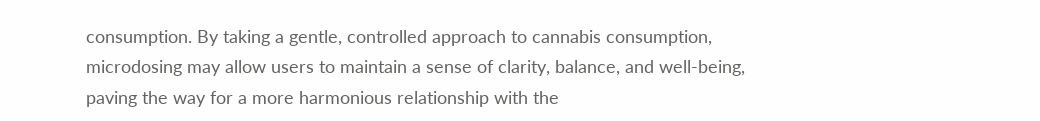consumption. By taking a gentle, controlled approach to cannabis consumption, microdosing may allow users to maintain a sense of clarity, balance, and well-being, paving the way for a more harmonious relationship with the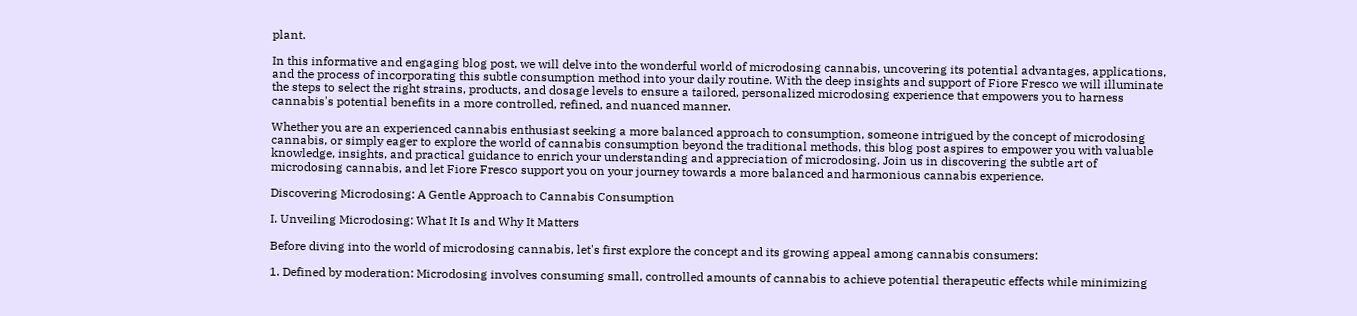plant.

In this informative and engaging blog post, we will delve into the wonderful world of microdosing cannabis, uncovering its potential advantages, applications, and the process of incorporating this subtle consumption method into your daily routine. With the deep insights and support of Fiore Fresco we will illuminate the steps to select the right strains, products, and dosage levels to ensure a tailored, personalized microdosing experience that empowers you to harness cannabis's potential benefits in a more controlled, refined, and nuanced manner.

Whether you are an experienced cannabis enthusiast seeking a more balanced approach to consumption, someone intrigued by the concept of microdosing cannabis, or simply eager to explore the world of cannabis consumption beyond the traditional methods, this blog post aspires to empower you with valuable knowledge, insights, and practical guidance to enrich your understanding and appreciation of microdosing. Join us in discovering the subtle art of microdosing cannabis, and let Fiore Fresco support you on your journey towards a more balanced and harmonious cannabis experience.

Discovering Microdosing: A Gentle Approach to Cannabis Consumption

I. Unveiling Microdosing: What It Is and Why It Matters

Before diving into the world of microdosing cannabis, let's first explore the concept and its growing appeal among cannabis consumers:

1. Defined by moderation: Microdosing involves consuming small, controlled amounts of cannabis to achieve potential therapeutic effects while minimizing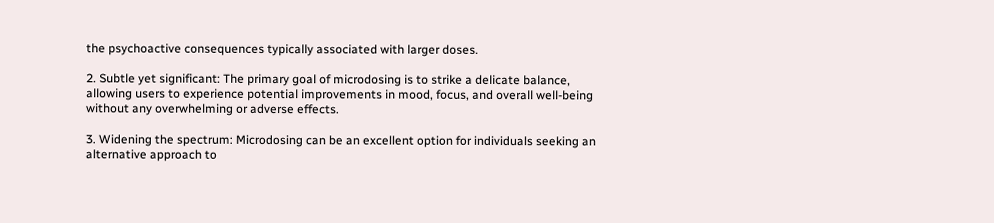the psychoactive consequences typically associated with larger doses.

2. Subtle yet significant: The primary goal of microdosing is to strike a delicate balance, allowing users to experience potential improvements in mood, focus, and overall well-being without any overwhelming or adverse effects.

3. Widening the spectrum: Microdosing can be an excellent option for individuals seeking an alternative approach to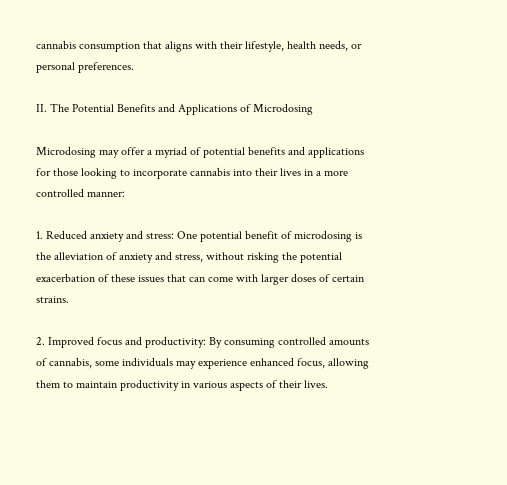cannabis consumption that aligns with their lifestyle, health needs, or personal preferences.

II. The Potential Benefits and Applications of Microdosing

Microdosing may offer a myriad of potential benefits and applications for those looking to incorporate cannabis into their lives in a more controlled manner:

1. Reduced anxiety and stress: One potential benefit of microdosing is the alleviation of anxiety and stress, without risking the potential exacerbation of these issues that can come with larger doses of certain strains.

2. Improved focus and productivity: By consuming controlled amounts of cannabis, some individuals may experience enhanced focus, allowing them to maintain productivity in various aspects of their lives.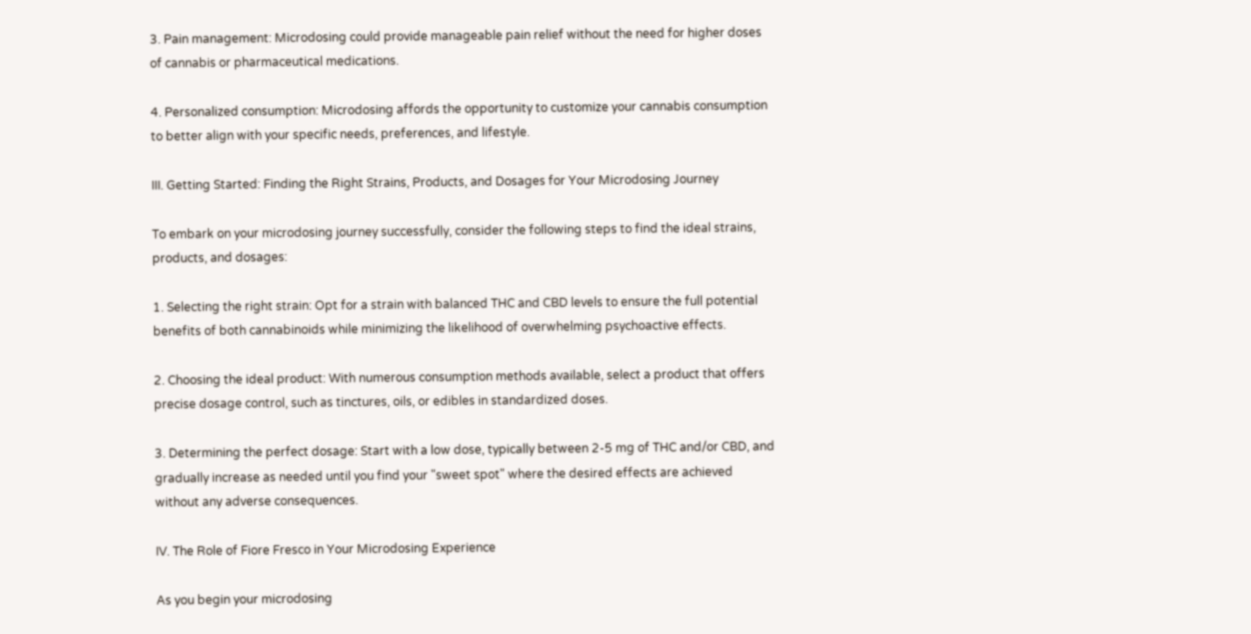3. Pain management: Microdosing could provide manageable pain relief without the need for higher doses of cannabis or pharmaceutical medications.

4. Personalized consumption: Microdosing affords the opportunity to customize your cannabis consumption to better align with your specific needs, preferences, and lifestyle.

III. Getting Started: Finding the Right Strains, Products, and Dosages for Your Microdosing Journey

To embark on your microdosing journey successfully, consider the following steps to find the ideal strains, products, and dosages:

1. Selecting the right strain: Opt for a strain with balanced THC and CBD levels to ensure the full potential benefits of both cannabinoids while minimizing the likelihood of overwhelming psychoactive effects.

2. Choosing the ideal product: With numerous consumption methods available, select a product that offers precise dosage control, such as tinctures, oils, or edibles in standardized doses.

3. Determining the perfect dosage: Start with a low dose, typically between 2-5 mg of THC and/or CBD, and gradually increase as needed until you find your "sweet spot" where the desired effects are achieved without any adverse consequences.

IV. The Role of Fiore Fresco in Your Microdosing Experience

As you begin your microdosing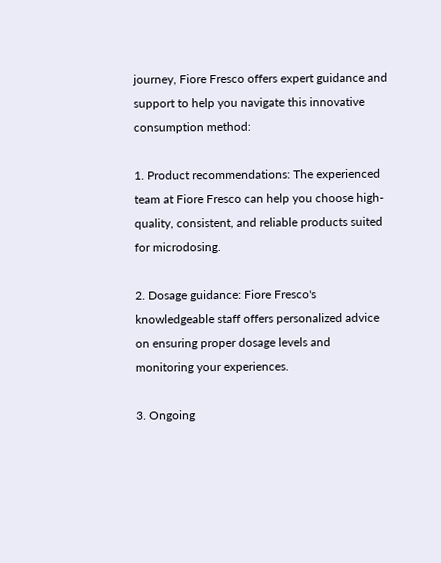journey, Fiore Fresco offers expert guidance and support to help you navigate this innovative consumption method:

1. Product recommendations: The experienced team at Fiore Fresco can help you choose high-quality, consistent, and reliable products suited for microdosing.

2. Dosage guidance: Fiore Fresco's knowledgeable staff offers personalized advice on ensuring proper dosage levels and monitoring your experiences.

3. Ongoing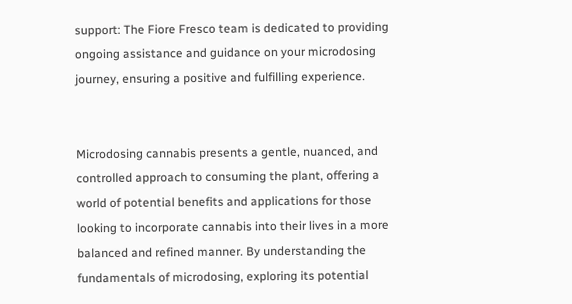support: The Fiore Fresco team is dedicated to providing ongoing assistance and guidance on your microdosing journey, ensuring a positive and fulfilling experience.


Microdosing cannabis presents a gentle, nuanced, and controlled approach to consuming the plant, offering a world of potential benefits and applications for those looking to incorporate cannabis into their lives in a more balanced and refined manner. By understanding the fundamentals of microdosing, exploring its potential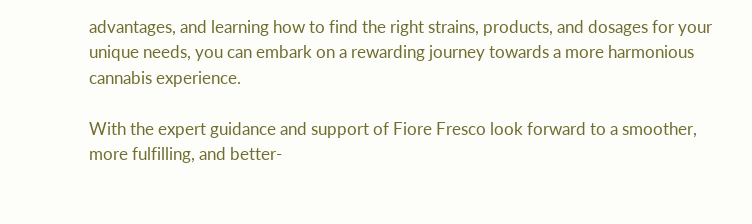advantages, and learning how to find the right strains, products, and dosages for your unique needs, you can embark on a rewarding journey towards a more harmonious cannabis experience.

With the expert guidance and support of Fiore Fresco look forward to a smoother, more fulfilling, and better-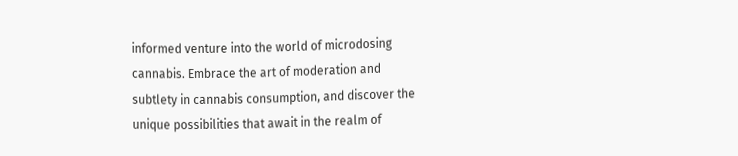informed venture into the world of microdosing cannabis. Embrace the art of moderation and subtlety in cannabis consumption, and discover the unique possibilities that await in the realm of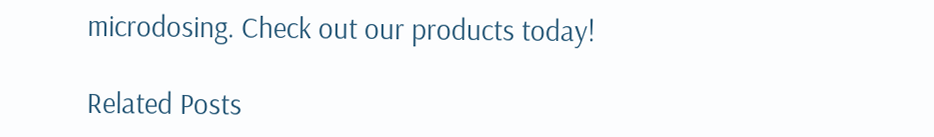microdosing. Check out our products today!

Related Posts